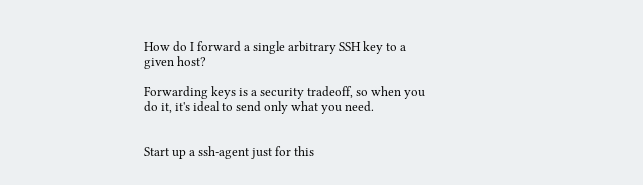How do I forward a single arbitrary SSH key to a given host?

Forwarding keys is a security tradeoff, so when you do it, it's ideal to send only what you need.


Start up a ssh-agent just for this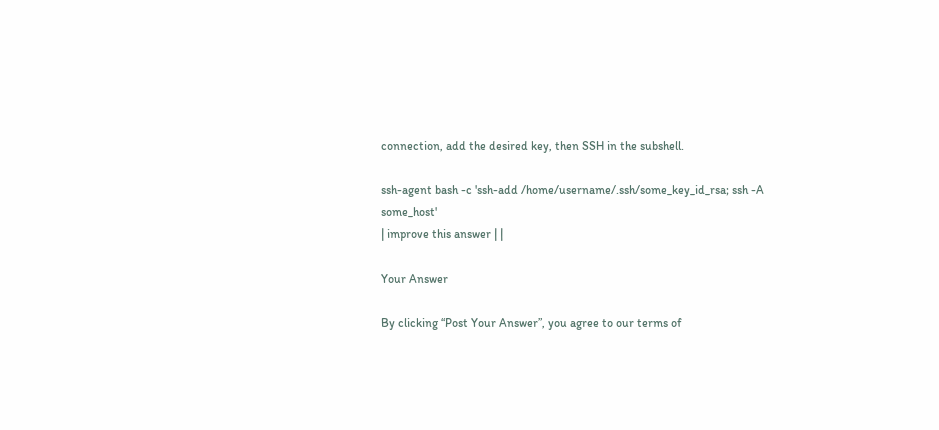connection, add the desired key, then SSH in the subshell.

ssh-agent bash -c 'ssh-add /home/username/.ssh/some_key_id_rsa; ssh -A some_host'
| improve this answer | |

Your Answer

By clicking “Post Your Answer”, you agree to our terms of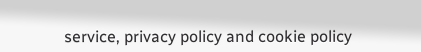service, privacy policy and cookie policy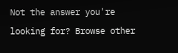Not the answer you're looking for? Browse other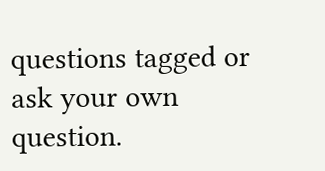questions tagged or ask your own question.